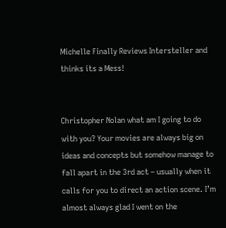Michelle Finally Reviews Intersteller and thinks its a Mess!


Christopher Nolan what am I going to do with you? Your movies are always big on ideas and concepts but somehow manage to fall apart in the 3rd act – usually when it calls for you to direct an action scene. I’m almost always glad I went on the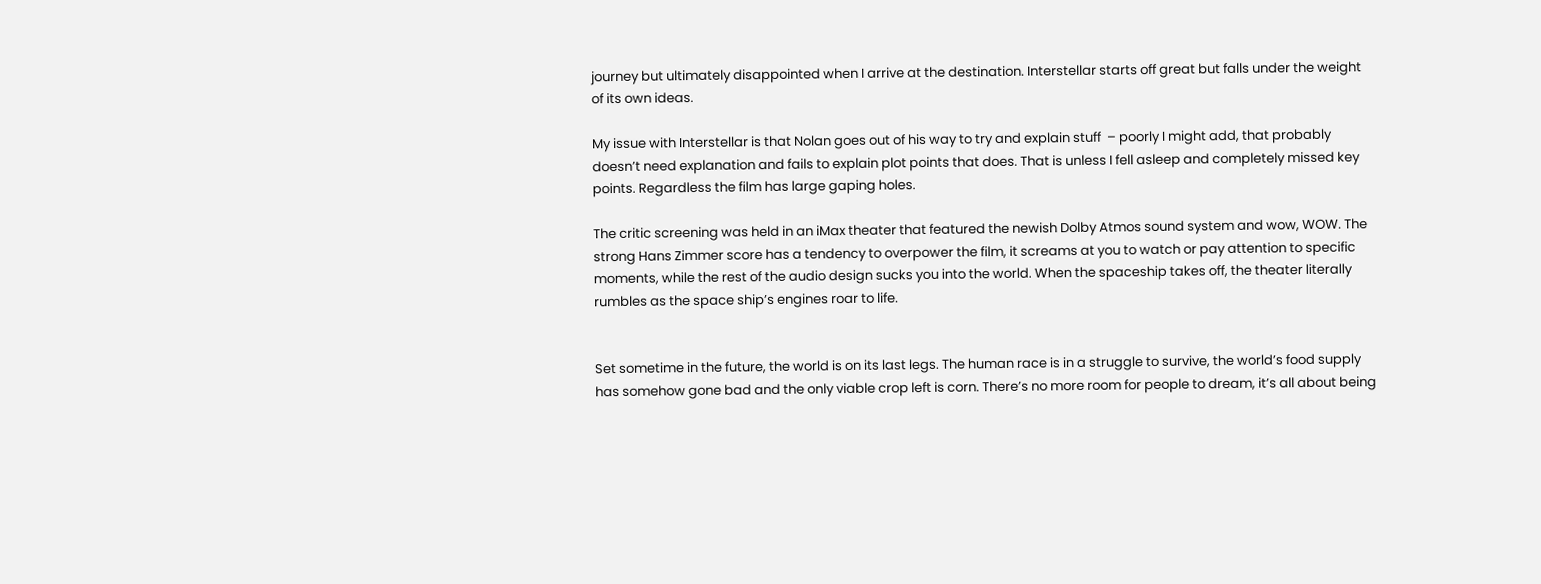journey but ultimately disappointed when I arrive at the destination. Interstellar starts off great but falls under the weight of its own ideas.

My issue with Interstellar is that Nolan goes out of his way to try and explain stuff  – poorly I might add, that probably doesn’t need explanation and fails to explain plot points that does. That is unless I fell asleep and completely missed key points. Regardless the film has large gaping holes.

The critic screening was held in an iMax theater that featured the newish Dolby Atmos sound system and wow, WOW. The strong Hans Zimmer score has a tendency to overpower the film, it screams at you to watch or pay attention to specific moments, while the rest of the audio design sucks you into the world. When the spaceship takes off, the theater literally rumbles as the space ship’s engines roar to life.


Set sometime in the future, the world is on its last legs. The human race is in a struggle to survive, the world’s food supply has somehow gone bad and the only viable crop left is corn. There’s no more room for people to dream, it’s all about being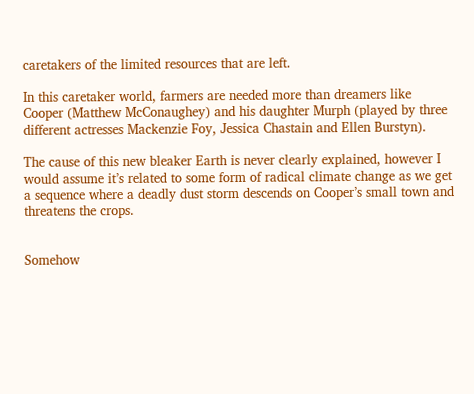caretakers of the limited resources that are left.

In this caretaker world, farmers are needed more than dreamers like Cooper (Matthew McConaughey) and his daughter Murph (played by three different actresses Mackenzie Foy, Jessica Chastain and Ellen Burstyn).

The cause of this new bleaker Earth is never clearly explained, however I would assume it’s related to some form of radical climate change as we get a sequence where a deadly dust storm descends on Cooper’s small town and threatens the crops.


Somehow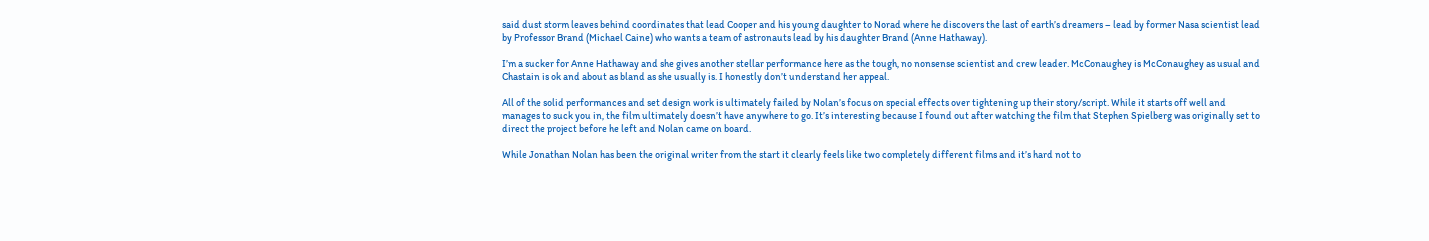said dust storm leaves behind coordinates that lead Cooper and his young daughter to Norad where he discovers the last of earth’s dreamers – lead by former Nasa scientist lead by Professor Brand (Michael Caine) who wants a team of astronauts lead by his daughter Brand (Anne Hathaway).

I’m a sucker for Anne Hathaway and she gives another stellar performance here as the tough, no nonsense scientist and crew leader. McConaughey is McConaughey as usual and Chastain is ok and about as bland as she usually is. I honestly don’t understand her appeal.

All of the solid performances and set design work is ultimately failed by Nolan’s focus on special effects over tightening up their story/script. While it starts off well and manages to suck you in, the film ultimately doesn’t have anywhere to go. It’s interesting because I found out after watching the film that Stephen Spielberg was originally set to direct the project before he left and Nolan came on board.

While Jonathan Nolan has been the original writer from the start it clearly feels like two completely different films and it’s hard not to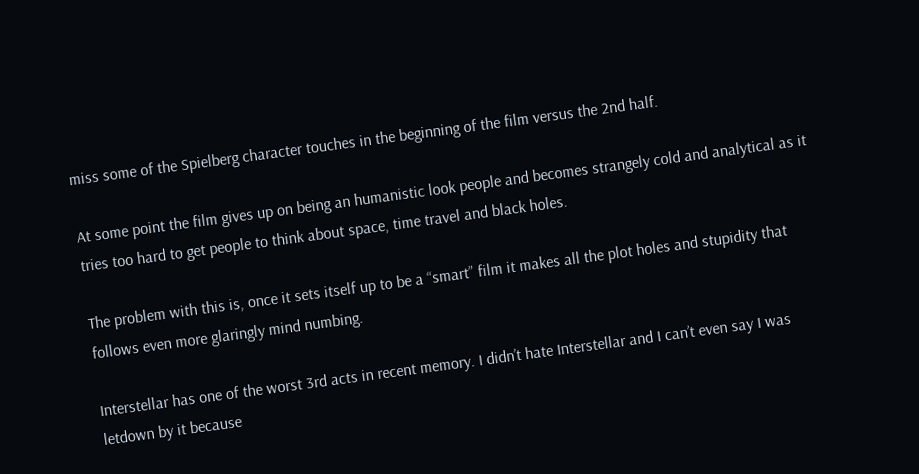miss some of the Spielberg character touches in the beginning of the film versus the 2nd half.

At some point the film gives up on being an humanistic look people and becomes strangely cold and analytical as it tries too hard to get people to think about space, time travel and black holes.

The problem with this is, once it sets itself up to be a “smart” film it makes all the plot holes and stupidity that follows even more glaringly mind numbing.

Interstellar has one of the worst 3rd acts in recent memory. I didn’t hate Interstellar and I can’t even say I was letdown by it because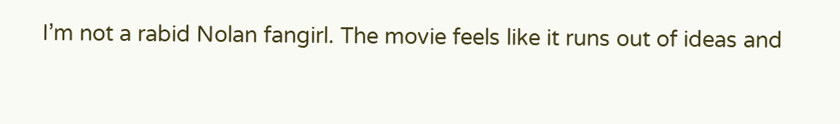I’m not a rabid Nolan fangirl. The movie feels like it runs out of ideas and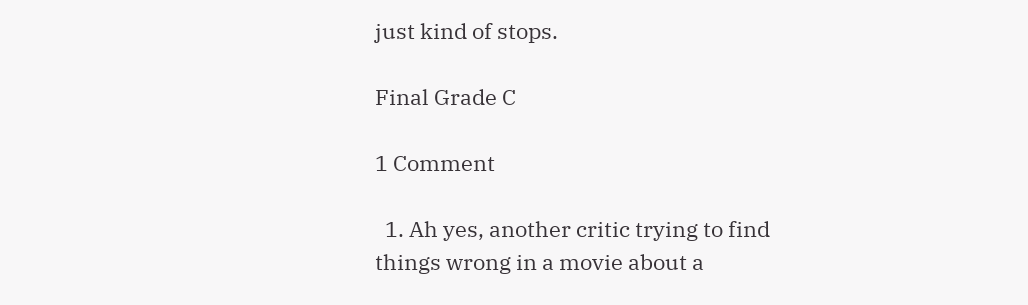just kind of stops.

Final Grade C

1 Comment

  1. Ah yes, another critic trying to find things wrong in a movie about a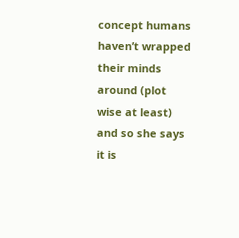concept humans haven’t wrapped their minds around (plot wise at least) and so she says it is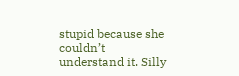stupid because she couldn’t understand it. Silly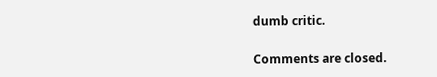dumb critic.

Comments are closed.